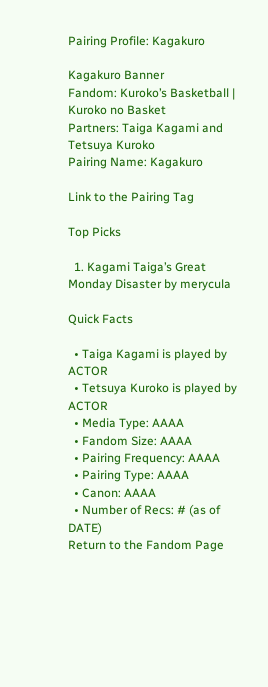Pairing Profile: Kagakuro

Kagakuro Banner
Fandom: Kuroko’s Basketball | Kuroko no Basket
Partners: Taiga Kagami and Tetsuya Kuroko
Pairing Name: Kagakuro

Link to the Pairing Tag

Top Picks

  1. Kagami Taiga’s Great Monday Disaster by merycula

Quick Facts

  • Taiga Kagami is played by ACTOR
  • Tetsuya Kuroko is played by ACTOR
  • Media Type: AAAA
  • Fandom Size: AAAA
  • Pairing Frequency: AAAA
  • Pairing Type: AAAA
  • Canon: AAAA
  • Number of Recs: # (as of DATE)
Return to the Fandom Page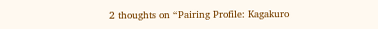2 thoughts on “Pairing Profile: Kagakuro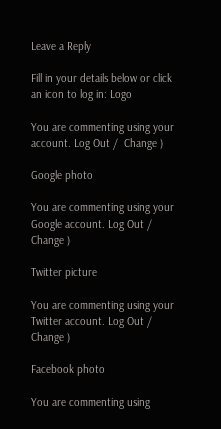Leave a Reply

Fill in your details below or click an icon to log in: Logo

You are commenting using your account. Log Out /  Change )

Google photo

You are commenting using your Google account. Log Out /  Change )

Twitter picture

You are commenting using your Twitter account. Log Out /  Change )

Facebook photo

You are commenting using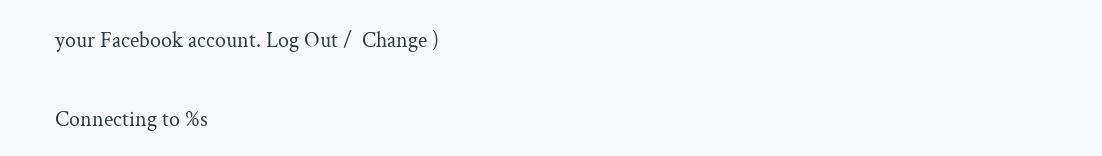your Facebook account. Log Out /  Change )

Connecting to %s